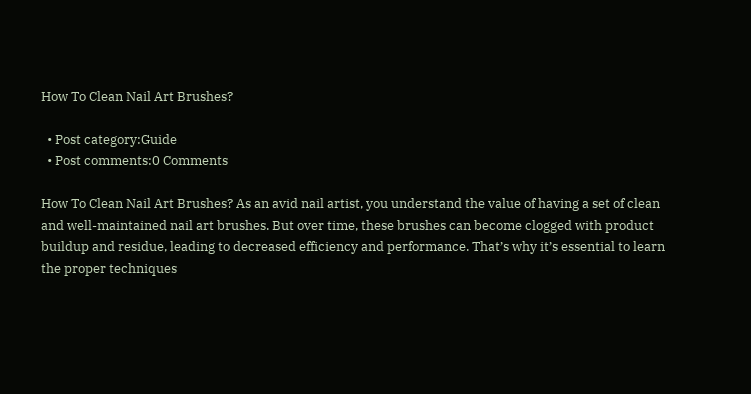How To Clean Nail Art Brushes?

  • Post category:Guide
  • Post comments:0 Comments

How To Clean Nail Art Brushes? As an avid nail artist, you understand the value of having a set of clean and well-maintained nail art brushes. But over time, these brushes can become clogged with product buildup and residue, leading to decreased efficiency and performance. That’s why it’s essential to learn the proper techniques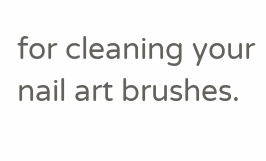for cleaning your nail art brushes.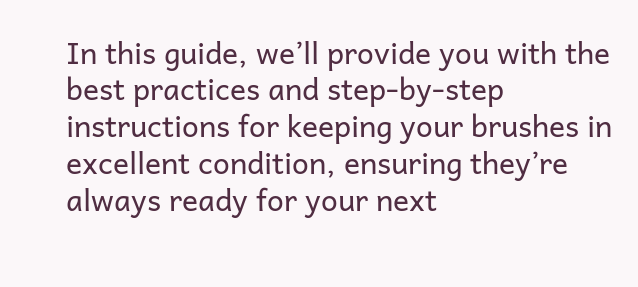In this guide, we’ll provide you with the best practices and step-by-step instructions for keeping your brushes in excellent condition, ensuring they’re always ready for your next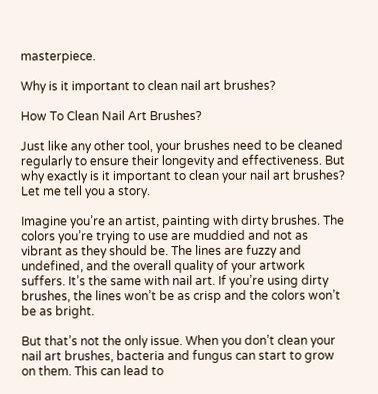masterpiece.

Why is it important to clean nail art brushes?

How To Clean Nail Art Brushes?

Just like any other tool, your brushes need to be cleaned regularly to ensure their longevity and effectiveness. But why exactly is it important to clean your nail art brushes? Let me tell you a story.

Imagine you’re an artist, painting with dirty brushes. The colors you’re trying to use are muddied and not as vibrant as they should be. The lines are fuzzy and undefined, and the overall quality of your artwork suffers. It’s the same with nail art. If you’re using dirty brushes, the lines won’t be as crisp and the colors won’t be as bright.

But that’s not the only issue. When you don’t clean your nail art brushes, bacteria and fungus can start to grow on them. This can lead to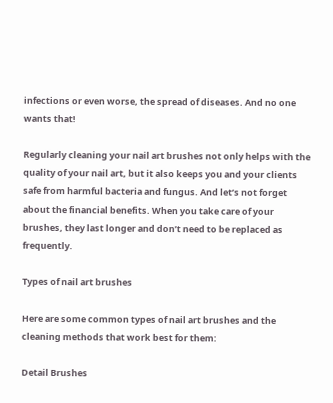infections or even worse, the spread of diseases. And no one wants that!

Regularly cleaning your nail art brushes not only helps with the quality of your nail art, but it also keeps you and your clients safe from harmful bacteria and fungus. And let’s not forget about the financial benefits. When you take care of your brushes, they last longer and don’t need to be replaced as frequently.

Types of nail art brushes

Here are some common types of nail art brushes and the cleaning methods that work best for them:

Detail Brushes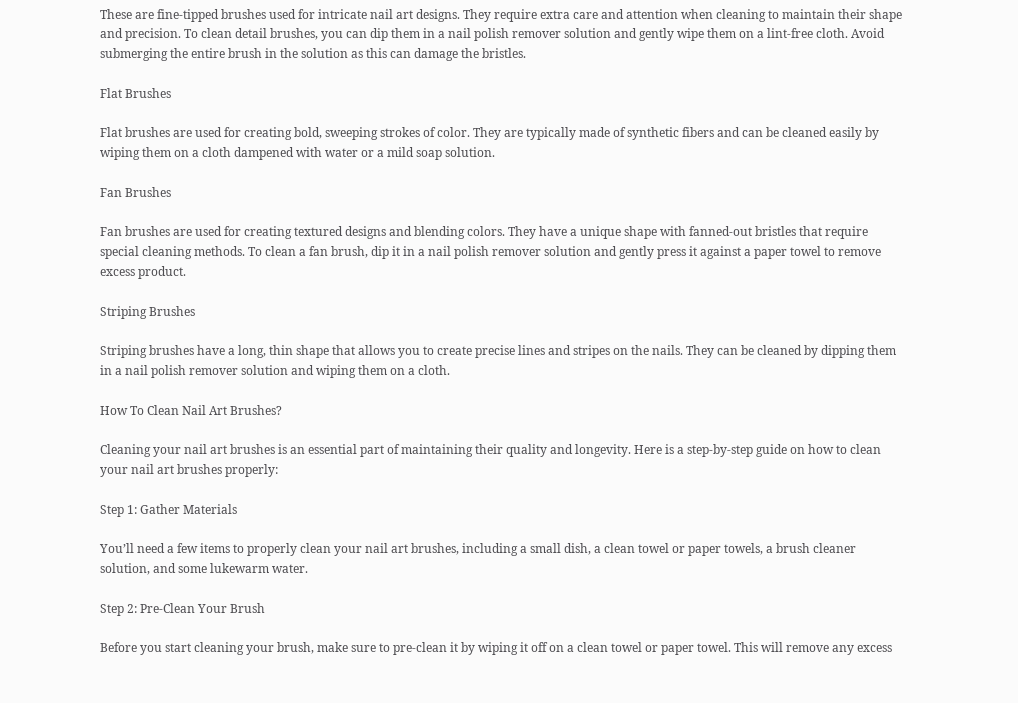These are fine-tipped brushes used for intricate nail art designs. They require extra care and attention when cleaning to maintain their shape and precision. To clean detail brushes, you can dip them in a nail polish remover solution and gently wipe them on a lint-free cloth. Avoid submerging the entire brush in the solution as this can damage the bristles.

Flat Brushes

Flat brushes are used for creating bold, sweeping strokes of color. They are typically made of synthetic fibers and can be cleaned easily by wiping them on a cloth dampened with water or a mild soap solution.

Fan Brushes

Fan brushes are used for creating textured designs and blending colors. They have a unique shape with fanned-out bristles that require special cleaning methods. To clean a fan brush, dip it in a nail polish remover solution and gently press it against a paper towel to remove excess product.

Striping Brushes

Striping brushes have a long, thin shape that allows you to create precise lines and stripes on the nails. They can be cleaned by dipping them in a nail polish remover solution and wiping them on a cloth.

How To Clean Nail Art Brushes?

Cleaning your nail art brushes is an essential part of maintaining their quality and longevity. Here is a step-by-step guide on how to clean your nail art brushes properly:

Step 1: Gather Materials

You’ll need a few items to properly clean your nail art brushes, including a small dish, a clean towel or paper towels, a brush cleaner solution, and some lukewarm water.

Step 2: Pre-Clean Your Brush

Before you start cleaning your brush, make sure to pre-clean it by wiping it off on a clean towel or paper towel. This will remove any excess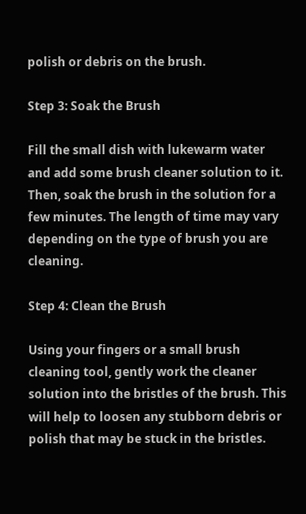polish or debris on the brush.

Step 3: Soak the Brush

Fill the small dish with lukewarm water and add some brush cleaner solution to it. Then, soak the brush in the solution for a few minutes. The length of time may vary depending on the type of brush you are cleaning.

Step 4: Clean the Brush

Using your fingers or a small brush cleaning tool, gently work the cleaner solution into the bristles of the brush. This will help to loosen any stubborn debris or polish that may be stuck in the bristles.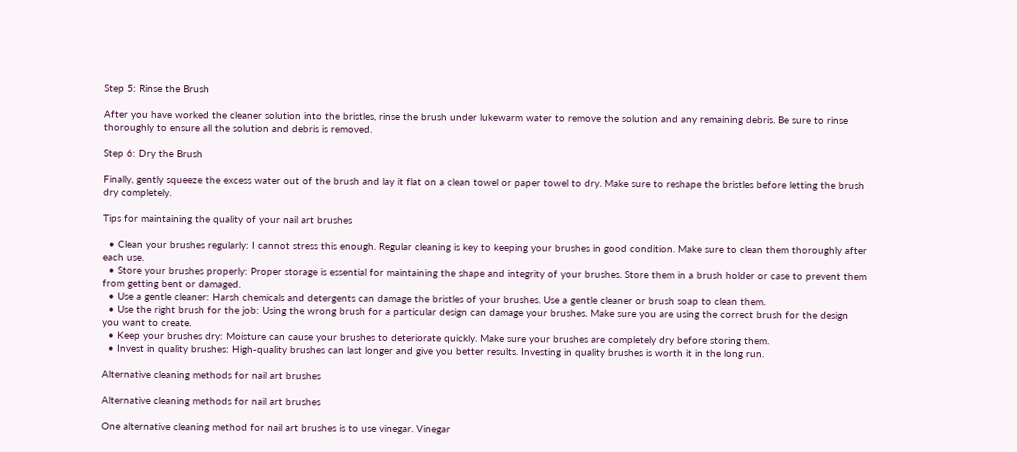Step 5: Rinse the Brush

After you have worked the cleaner solution into the bristles, rinse the brush under lukewarm water to remove the solution and any remaining debris. Be sure to rinse thoroughly to ensure all the solution and debris is removed.

Step 6: Dry the Brush

Finally, gently squeeze the excess water out of the brush and lay it flat on a clean towel or paper towel to dry. Make sure to reshape the bristles before letting the brush dry completely.

Tips for maintaining the quality of your nail art brushes

  • Clean your brushes regularly: I cannot stress this enough. Regular cleaning is key to keeping your brushes in good condition. Make sure to clean them thoroughly after each use.
  • Store your brushes properly: Proper storage is essential for maintaining the shape and integrity of your brushes. Store them in a brush holder or case to prevent them from getting bent or damaged.
  • Use a gentle cleaner: Harsh chemicals and detergents can damage the bristles of your brushes. Use a gentle cleaner or brush soap to clean them.
  • Use the right brush for the job: Using the wrong brush for a particular design can damage your brushes. Make sure you are using the correct brush for the design you want to create.
  • Keep your brushes dry: Moisture can cause your brushes to deteriorate quickly. Make sure your brushes are completely dry before storing them.
  • Invest in quality brushes: High-quality brushes can last longer and give you better results. Investing in quality brushes is worth it in the long run.

Alternative cleaning methods for nail art brushes

Alternative cleaning methods for nail art brushes

One alternative cleaning method for nail art brushes is to use vinegar. Vinegar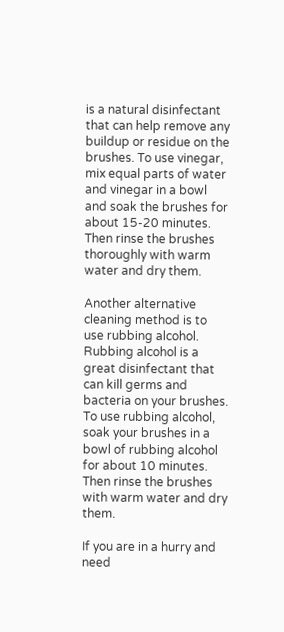is a natural disinfectant that can help remove any buildup or residue on the brushes. To use vinegar, mix equal parts of water and vinegar in a bowl and soak the brushes for about 15-20 minutes. Then rinse the brushes thoroughly with warm water and dry them.

Another alternative cleaning method is to use rubbing alcohol. Rubbing alcohol is a great disinfectant that can kill germs and bacteria on your brushes. To use rubbing alcohol, soak your brushes in a bowl of rubbing alcohol for about 10 minutes. Then rinse the brushes with warm water and dry them.

If you are in a hurry and need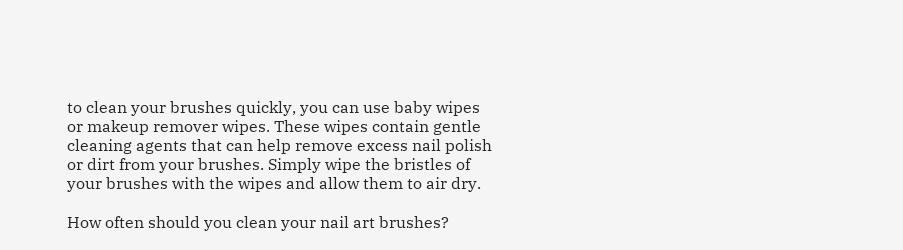to clean your brushes quickly, you can use baby wipes or makeup remover wipes. These wipes contain gentle cleaning agents that can help remove excess nail polish or dirt from your brushes. Simply wipe the bristles of your brushes with the wipes and allow them to air dry.

How often should you clean your nail art brushes?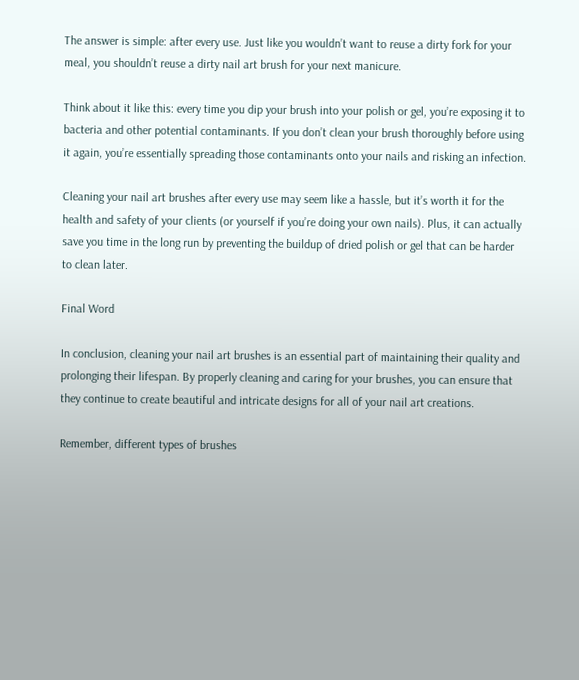The answer is simple: after every use. Just like you wouldn’t want to reuse a dirty fork for your meal, you shouldn’t reuse a dirty nail art brush for your next manicure.

Think about it like this: every time you dip your brush into your polish or gel, you’re exposing it to bacteria and other potential contaminants. If you don’t clean your brush thoroughly before using it again, you’re essentially spreading those contaminants onto your nails and risking an infection.

Cleaning your nail art brushes after every use may seem like a hassle, but it’s worth it for the health and safety of your clients (or yourself if you’re doing your own nails). Plus, it can actually save you time in the long run by preventing the buildup of dried polish or gel that can be harder to clean later.

Final Word

In conclusion, cleaning your nail art brushes is an essential part of maintaining their quality and prolonging their lifespan. By properly cleaning and caring for your brushes, you can ensure that they continue to create beautiful and intricate designs for all of your nail art creations.

Remember, different types of brushes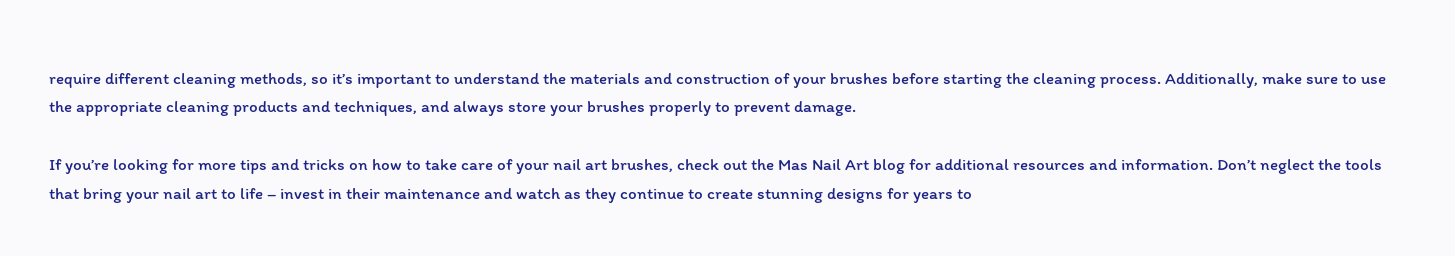require different cleaning methods, so it’s important to understand the materials and construction of your brushes before starting the cleaning process. Additionally, make sure to use the appropriate cleaning products and techniques, and always store your brushes properly to prevent damage.

If you’re looking for more tips and tricks on how to take care of your nail art brushes, check out the Mas Nail Art blog for additional resources and information. Don’t neglect the tools that bring your nail art to life – invest in their maintenance and watch as they continue to create stunning designs for years to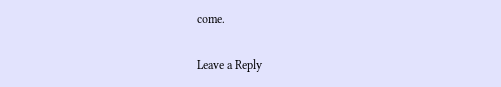come.

Leave a Reply